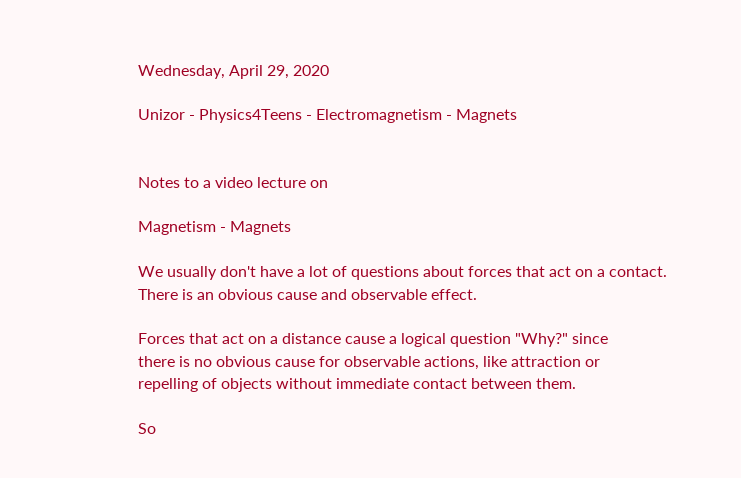Wednesday, April 29, 2020

Unizor - Physics4Teens - Electromagnetism - Magnets


Notes to a video lecture on

Magnetism - Magnets

We usually don't have a lot of questions about forces that act on a contact. There is an obvious cause and observable effect.

Forces that act on a distance cause a logical question "Why?" since
there is no obvious cause for observable actions, like attraction or
repelling of objects without immediate contact between them.

So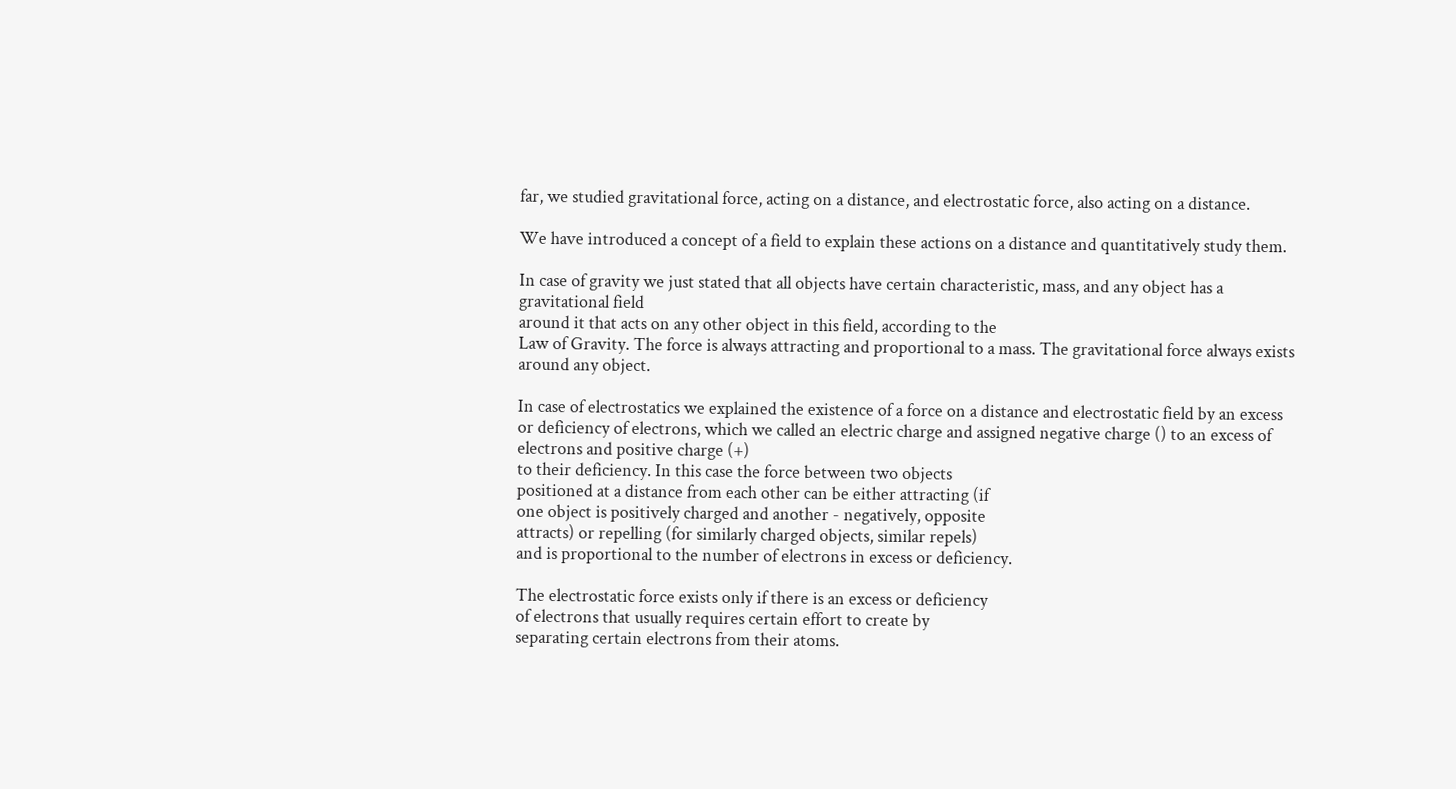far, we studied gravitational force, acting on a distance, and electrostatic force, also acting on a distance.

We have introduced a concept of a field to explain these actions on a distance and quantitatively study them.

In case of gravity we just stated that all objects have certain characteristic, mass, and any object has a gravitational field
around it that acts on any other object in this field, according to the
Law of Gravity. The force is always attracting and proportional to a mass. The gravitational force always exists around any object.

In case of electrostatics we explained the existence of a force on a distance and electrostatic field by an excess or deficiency of electrons, which we called an electric charge and assigned negative charge () to an excess of electrons and positive charge (+)
to their deficiency. In this case the force between two objects
positioned at a distance from each other can be either attracting (if
one object is positively charged and another - negatively, opposite
attracts) or repelling (for similarly charged objects, similar repels)
and is proportional to the number of electrons in excess or deficiency.

The electrostatic force exists only if there is an excess or deficiency
of electrons that usually requires certain effort to create by
separating certain electrons from their atoms.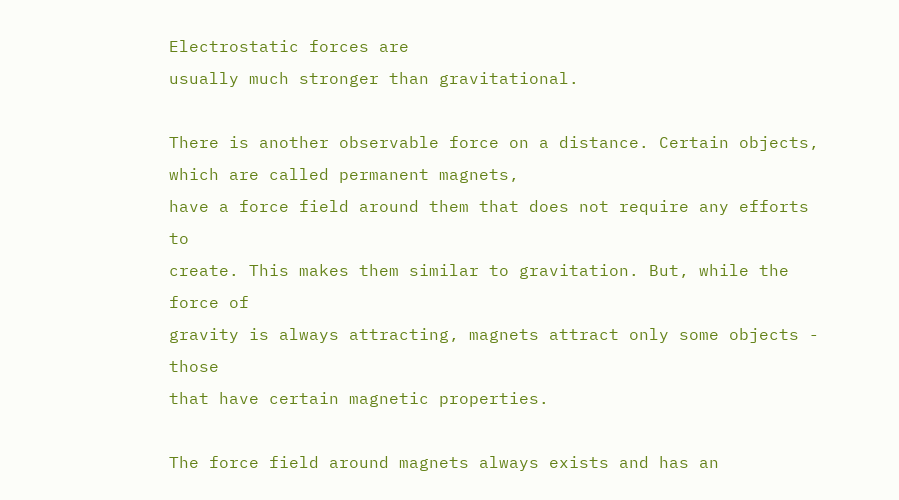Electrostatic forces are
usually much stronger than gravitational.

There is another observable force on a distance. Certain objects, which are called permanent magnets,
have a force field around them that does not require any efforts to
create. This makes them similar to gravitation. But, while the force of
gravity is always attracting, magnets attract only some objects - those
that have certain magnetic properties.

The force field around magnets always exists and has an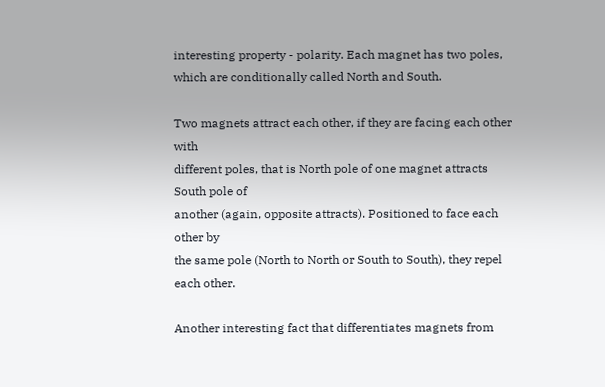interesting property - polarity. Each magnet has two poles, which are conditionally called North and South.

Two magnets attract each other, if they are facing each other with
different poles, that is North pole of one magnet attracts South pole of
another (again, opposite attracts). Positioned to face each other by
the same pole (North to North or South to South), they repel each other.

Another interesting fact that differentiates magnets from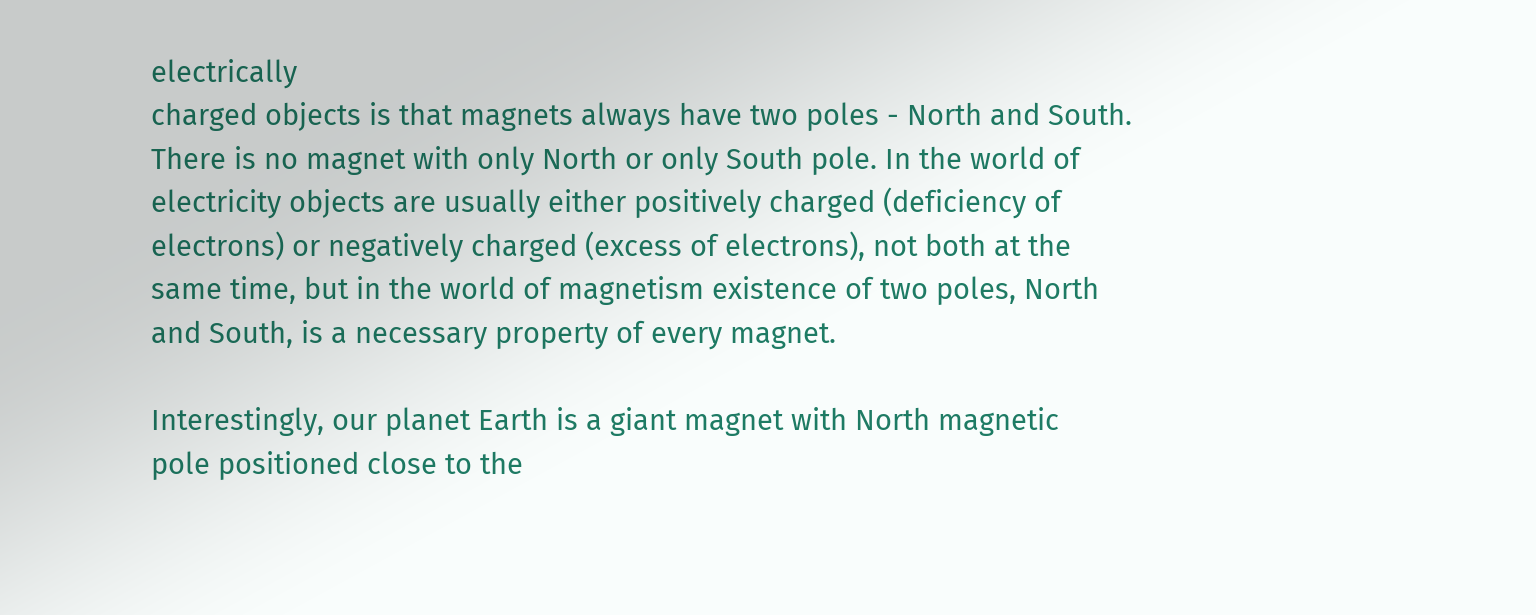electrically
charged objects is that magnets always have two poles - North and South.
There is no magnet with only North or only South pole. In the world of
electricity objects are usually either positively charged (deficiency of
electrons) or negatively charged (excess of electrons), not both at the
same time, but in the world of magnetism existence of two poles, North
and South, is a necessary property of every magnet.

Interestingly, our planet Earth is a giant magnet with North magnetic
pole positioned close to the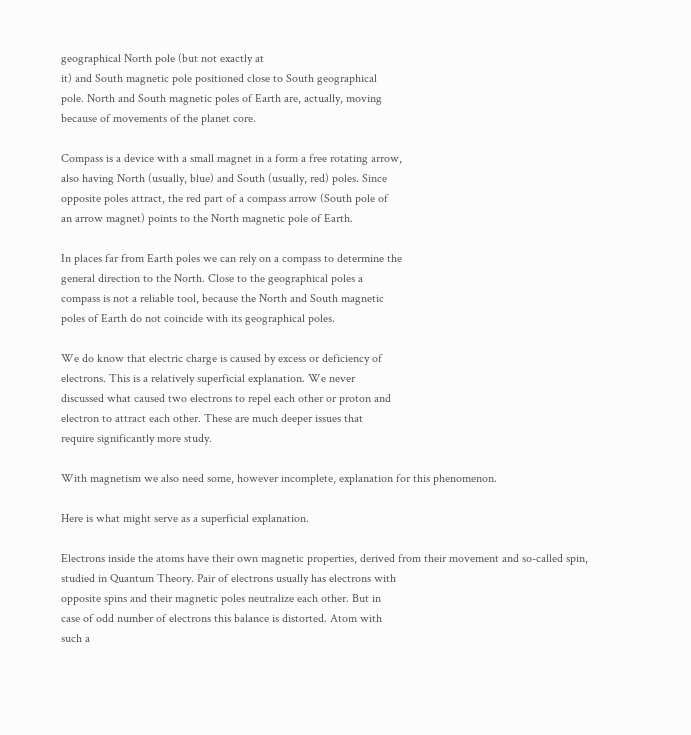geographical North pole (but not exactly at
it) and South magnetic pole positioned close to South geographical
pole. North and South magnetic poles of Earth are, actually, moving
because of movements of the planet core.

Compass is a device with a small magnet in a form a free rotating arrow,
also having North (usually, blue) and South (usually, red) poles. Since
opposite poles attract, the red part of a compass arrow (South pole of
an arrow magnet) points to the North magnetic pole of Earth.

In places far from Earth poles we can rely on a compass to determine the
general direction to the North. Close to the geographical poles a
compass is not a reliable tool, because the North and South magnetic
poles of Earth do not coincide with its geographical poles.

We do know that electric charge is caused by excess or deficiency of
electrons. This is a relatively superficial explanation. We never
discussed what caused two electrons to repel each other or proton and
electron to attract each other. These are much deeper issues that
require significantly more study.

With magnetism we also need some, however incomplete, explanation for this phenomenon.

Here is what might serve as a superficial explanation.

Electrons inside the atoms have their own magnetic properties, derived from their movement and so-called spin,
studied in Quantum Theory. Pair of electrons usually has electrons with
opposite spins and their magnetic poles neutralize each other. But in
case of odd number of electrons this balance is distorted. Atom with
such a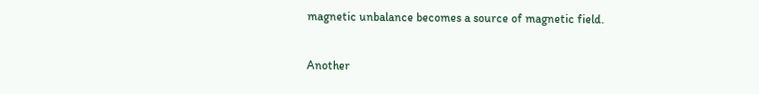magnetic unbalance becomes a source of magnetic field.

Another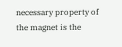necessary property of the magnet is the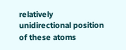relatively
unidirectional position of these atoms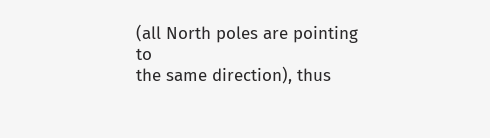(all North poles are pointing to
the same direction), thus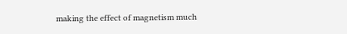making the effect of magnetism much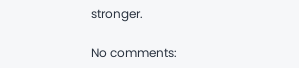stronger.

No comments: